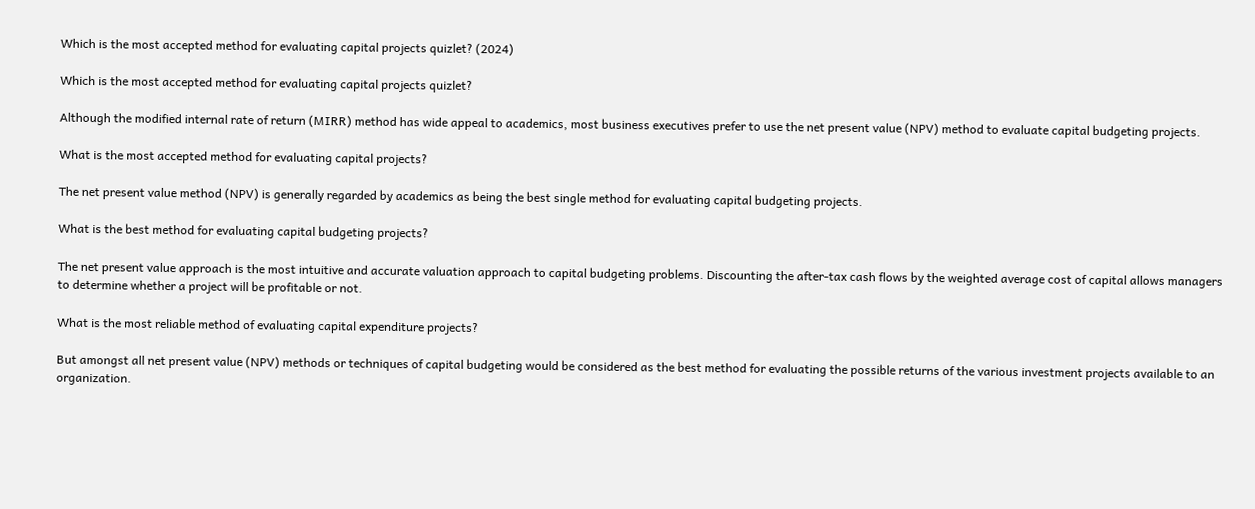Which is the most accepted method for evaluating capital projects quizlet? (2024)

Which is the most accepted method for evaluating capital projects quizlet?

Although the modified internal rate of return (MIRR) method has wide appeal to academics, most business executives prefer to use the net present value (NPV) method to evaluate capital budgeting projects.

What is the most accepted method for evaluating capital projects?

The net present value method (NPV) is generally regarded by academics as being the best single method for evaluating capital budgeting projects.

What is the best method for evaluating capital budgeting projects?

The net present value approach is the most intuitive and accurate valuation approach to capital budgeting problems. Discounting the after-tax cash flows by the weighted average cost of capital allows managers to determine whether a project will be profitable or not.

What is the most reliable method of evaluating capital expenditure projects?

But amongst all net present value (NPV) methods or techniques of capital budgeting would be considered as the best method for evaluating the possible returns of the various investment projects available to an organization.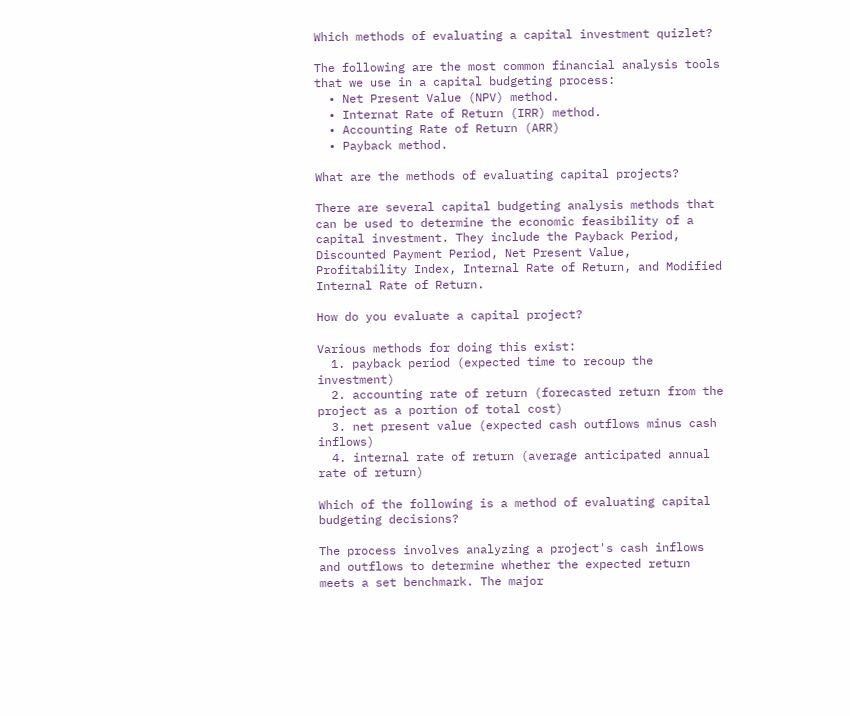Which methods of evaluating a capital investment quizlet?

The following are the most common financial analysis tools that we use in a capital budgeting process:
  • Net Present Value (NPV) method.
  • Internat Rate of Return (IRR) method.
  • Accounting Rate of Return (ARR)
  • Payback method.

What are the methods of evaluating capital projects?

There are several capital budgeting analysis methods that can be used to determine the economic feasibility of a capital investment. They include the Payback Period, Discounted Payment Period, Net Present Value, Profitability Index, Internal Rate of Return, and Modified Internal Rate of Return.

How do you evaluate a capital project?

Various methods for doing this exist:
  1. payback period (expected time to recoup the investment)
  2. accounting rate of return (forecasted return from the project as a portion of total cost)
  3. net present value (expected cash outflows minus cash inflows)
  4. internal rate of return (average anticipated annual rate of return)

Which of the following is a method of evaluating capital budgeting decisions?

The process involves analyzing a project's cash inflows and outflows to determine whether the expected return meets a set benchmark. The major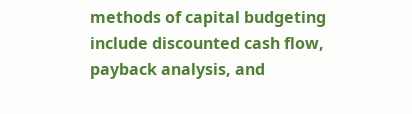methods of capital budgeting include discounted cash flow, payback analysis, and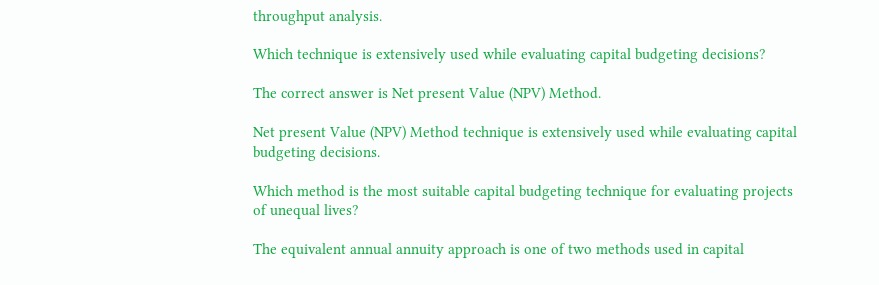throughput analysis.

Which technique is extensively used while evaluating capital budgeting decisions?

The correct answer is Net present Value (NPV) Method.

Net present Value (NPV) Method technique is extensively used while evaluating capital budgeting decisions.

Which method is the most suitable capital budgeting technique for evaluating projects of unequal lives?

The equivalent annual annuity approach is one of two methods used in capital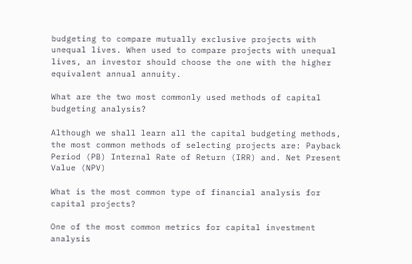budgeting to compare mutually exclusive projects with unequal lives. When used to compare projects with unequal lives, an investor should choose the one with the higher equivalent annual annuity.

What are the two most commonly used methods of capital budgeting analysis?

Although we shall learn all the capital budgeting methods, the most common methods of selecting projects are: Payback Period (PB) Internal Rate of Return (IRR) and. Net Present Value (NPV)

What is the most common type of financial analysis for capital projects?

One of the most common metrics for capital investment analysis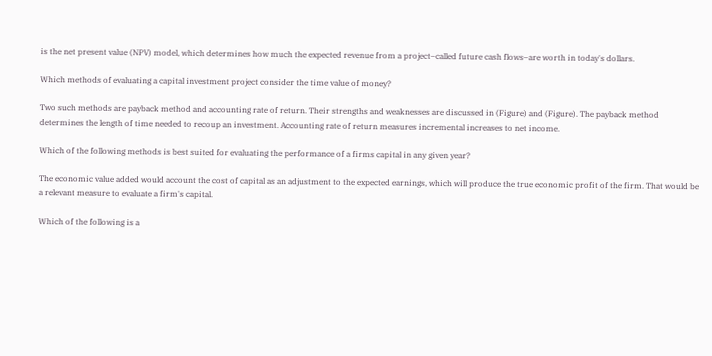is the net present value (NPV) model, which determines how much the expected revenue from a project–called future cash flows–are worth in today's dollars.

Which methods of evaluating a capital investment project consider the time value of money?

Two such methods are payback method and accounting rate of return. Their strengths and weaknesses are discussed in (Figure) and (Figure). The payback method determines the length of time needed to recoup an investment. Accounting rate of return measures incremental increases to net income.

Which of the following methods is best suited for evaluating the performance of a firms capital in any given year?

The economic value added would account the cost of capital as an adjustment to the expected earnings, which will produce the true economic profit of the firm. That would be a relevant measure to evaluate a firm's capital.

Which of the following is a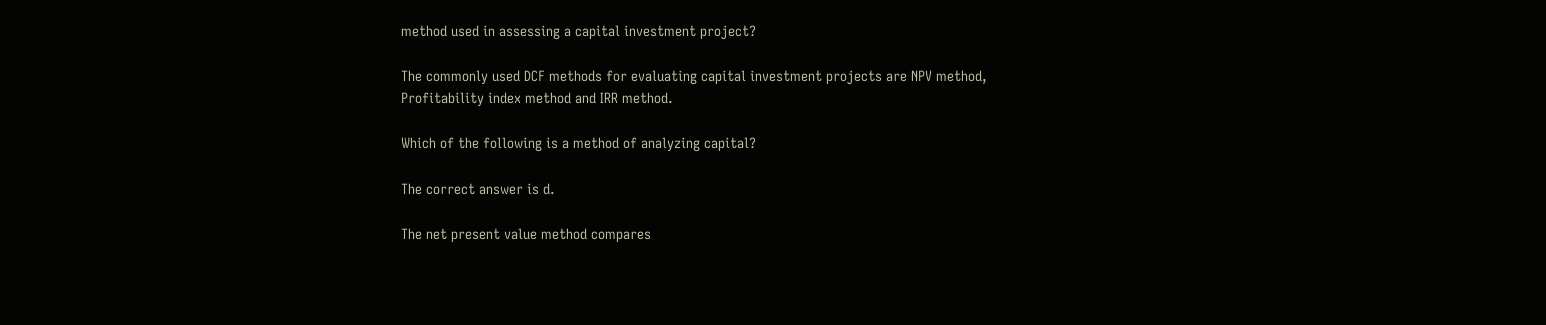method used in assessing a capital investment project?

The commonly used DCF methods for evaluating capital investment projects are NPV method, Profitability index method and IRR method.

Which of the following is a method of analyzing capital?

The correct answer is d.

The net present value method compares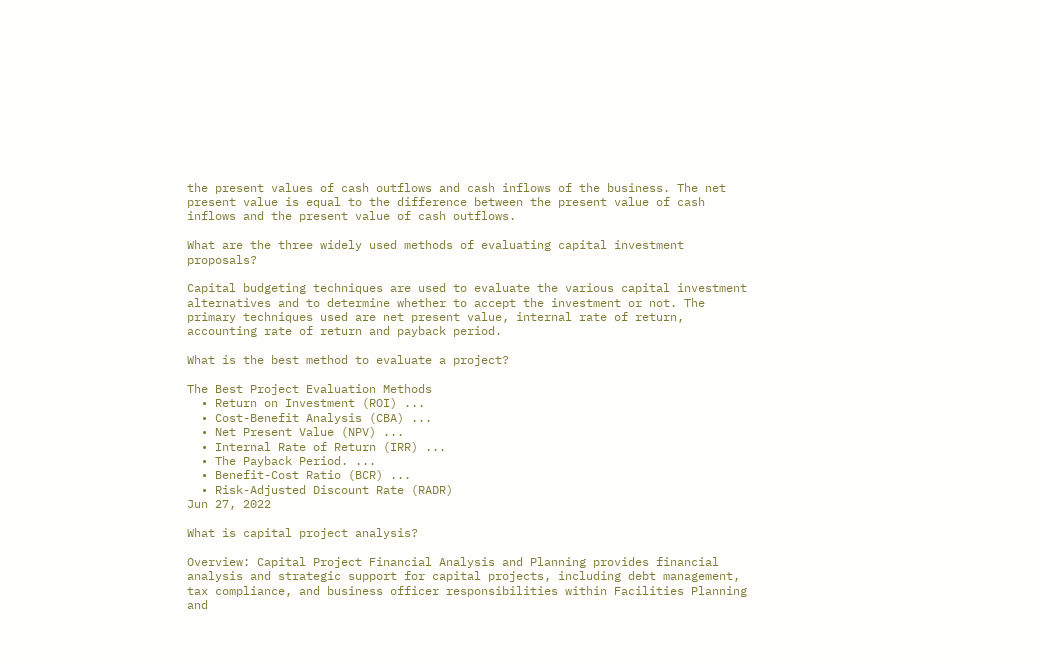the present values of cash outflows and cash inflows of the business. The net present value is equal to the difference between the present value of cash inflows and the present value of cash outflows.

What are the three widely used methods of evaluating capital investment proposals?

Capital budgeting techniques are used to evaluate the various capital investment alternatives and to determine whether to accept the investment or not. The primary techniques used are net present value, internal rate of return, accounting rate of return and payback period.

What is the best method to evaluate a project?

The Best Project Evaluation Methods
  • Return on Investment (ROI) ...
  • Cost-Benefit Analysis (CBA) ...
  • Net Present Value (NPV) ...
  • Internal Rate of Return (IRR) ...
  • The Payback Period. ...
  • Benefit-Cost Ratio (BCR) ...
  • Risk-Adjusted Discount Rate (RADR)
Jun 27, 2022

What is capital project analysis?

Overview: Capital Project Financial Analysis and Planning provides financial analysis and strategic support for capital projects, including debt management, tax compliance, and business officer responsibilities within Facilities Planning and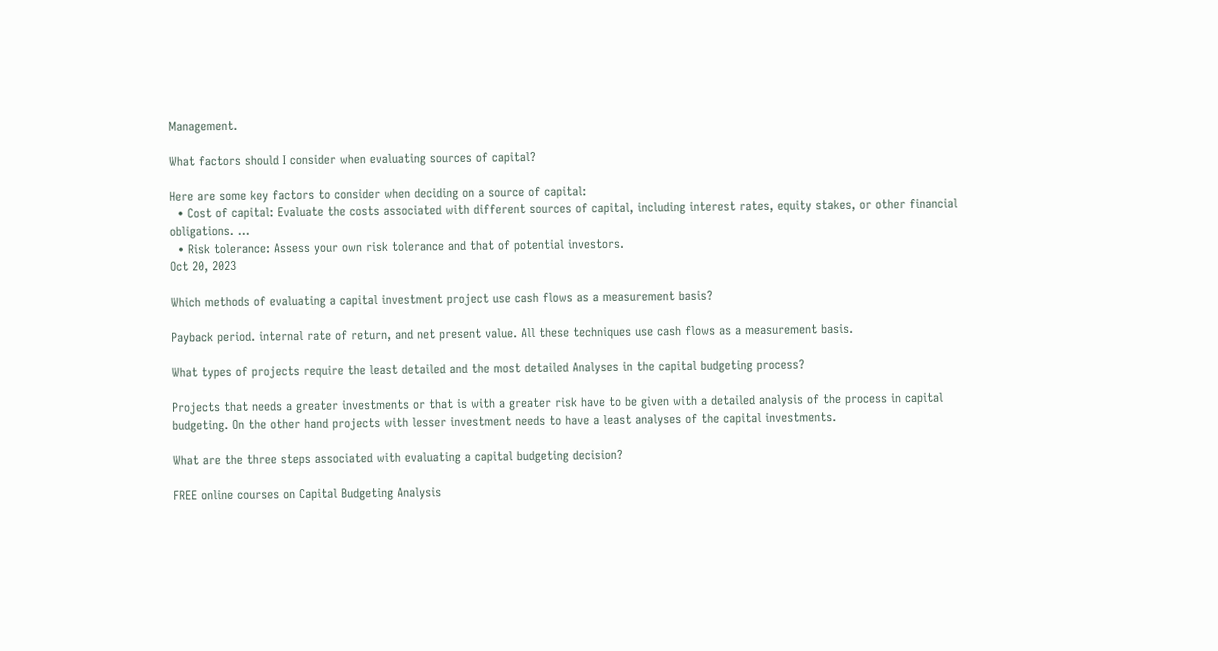Management.

What factors should I consider when evaluating sources of capital?

Here are some key factors to consider when deciding on a source of capital:
  • Cost of capital: Evaluate the costs associated with different sources of capital, including interest rates, equity stakes, or other financial obligations. ...
  • Risk tolerance: Assess your own risk tolerance and that of potential investors.
Oct 20, 2023

Which methods of evaluating a capital investment project use cash flows as a measurement basis?

Payback period. internal rate of return, and net present value. All these techniques use cash flows as a measurement basis.

What types of projects require the least detailed and the most detailed Analyses in the capital budgeting process?

Projects that needs a greater investments or that is with a greater risk have to be given with a detailed analysis of the process in capital budgeting. On the other hand projects with lesser investment needs to have a least analyses of the capital investments.

What are the three steps associated with evaluating a capital budgeting decision?

FREE online courses on Capital Budgeting Analysis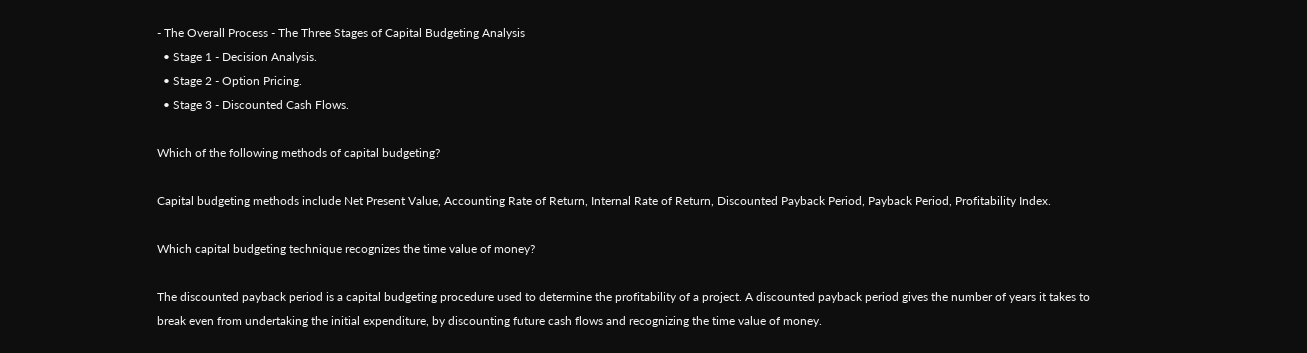- The Overall Process - The Three Stages of Capital Budgeting Analysis
  • Stage 1 - Decision Analysis.
  • Stage 2 - Option Pricing.
  • Stage 3 - Discounted Cash Flows.

Which of the following methods of capital budgeting?

Capital budgeting methods include Net Present Value, Accounting Rate of Return, Internal Rate of Return, Discounted Payback Period, Payback Period, Profitability Index.

Which capital budgeting technique recognizes the time value of money?

The discounted payback period is a capital budgeting procedure used to determine the profitability of a project. A discounted payback period gives the number of years it takes to break even from undertaking the initial expenditure, by discounting future cash flows and recognizing the time value of money.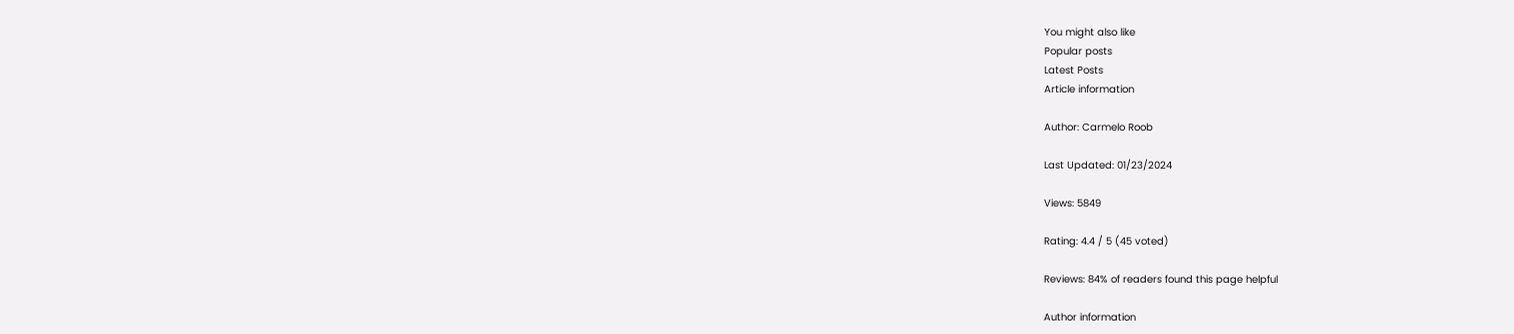You might also like
Popular posts
Latest Posts
Article information

Author: Carmelo Roob

Last Updated: 01/23/2024

Views: 5849

Rating: 4.4 / 5 (45 voted)

Reviews: 84% of readers found this page helpful

Author information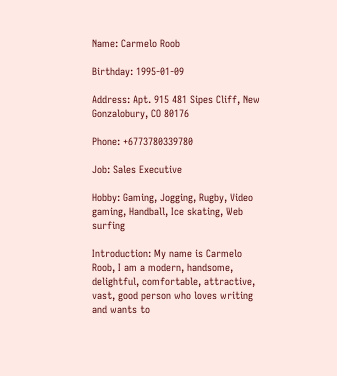Name: Carmelo Roob

Birthday: 1995-01-09

Address: Apt. 915 481 Sipes Cliff, New Gonzalobury, CO 80176

Phone: +6773780339780

Job: Sales Executive

Hobby: Gaming, Jogging, Rugby, Video gaming, Handball, Ice skating, Web surfing

Introduction: My name is Carmelo Roob, I am a modern, handsome, delightful, comfortable, attractive, vast, good person who loves writing and wants to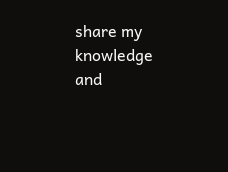share my knowledge and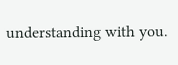understanding with you.